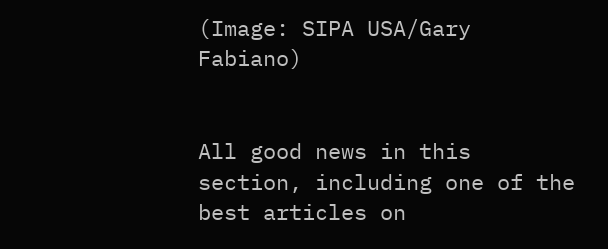(Image: SIPA USA/Gary Fabiano)


All good news in this section, including one of the best articles on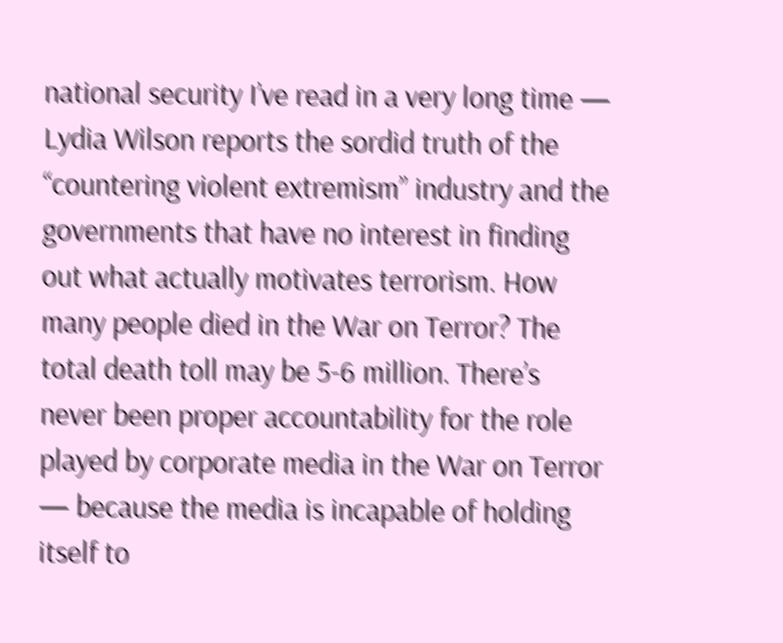national security I’ve read in a very long time — Lydia Wilson reports the sordid truth of the “countering violent extremism” industry and the governments that have no interest in finding out what actually motivates terrorism. How many people died in the War on Terror? The total death toll may be 5-6 million. There’s never been proper accountability for the role played by corporate media in the War on Terror — because the media is incapable of holding itself to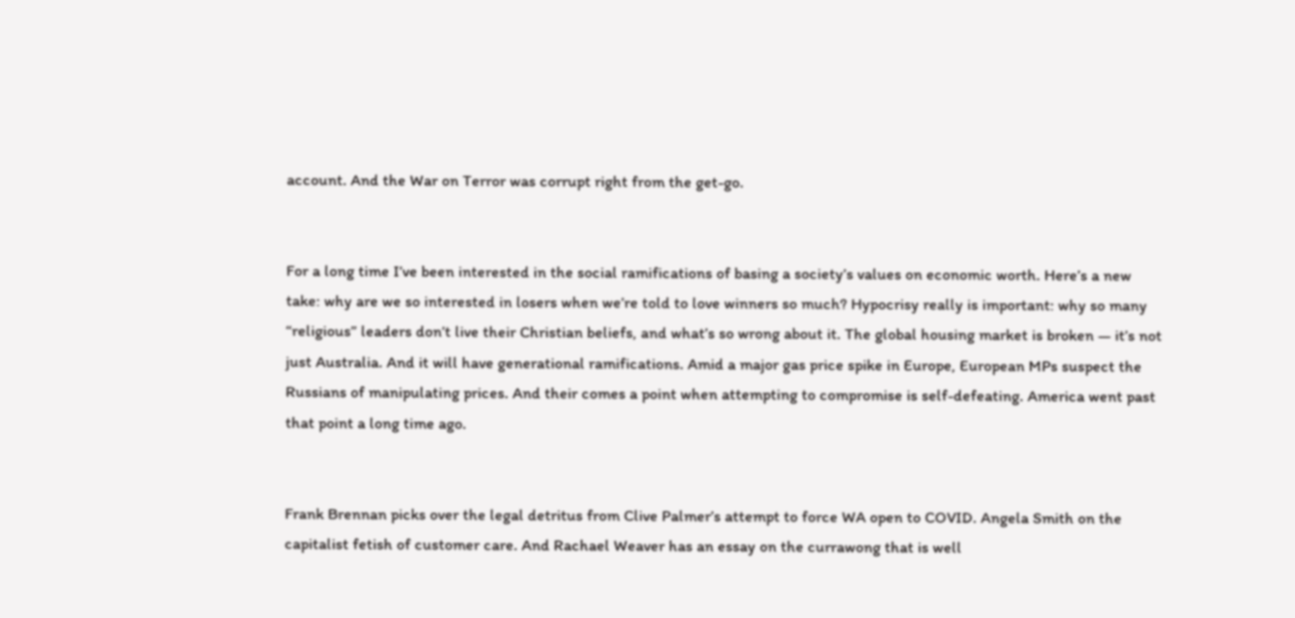account. And the War on Terror was corrupt right from the get-go.


For a long time I’ve been interested in the social ramifications of basing a society’s values on economic worth. Here’s a new take: why are we so interested in losers when we’re told to love winners so much? Hypocrisy really is important: why so many “religious” leaders don’t live their Christian beliefs, and what’s so wrong about it. The global housing market is broken — it’s not just Australia. And it will have generational ramifications. Amid a major gas price spike in Europe, European MPs suspect the Russians of manipulating prices. And their comes a point when attempting to compromise is self-defeating. America went past that point a long time ago.


Frank Brennan picks over the legal detritus from Clive Palmer’s attempt to force WA open to COVID. Angela Smith on the capitalist fetish of customer care. And Rachael Weaver has an essay on the currawong that is well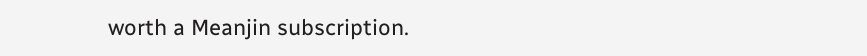worth a Meanjin subscription.